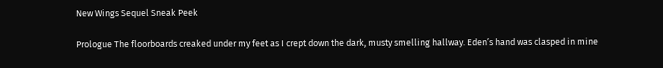New Wings Sequel Sneak Peek

Prologue The floorboards creaked under my feet as I crept down the dark, musty smelling hallway. Eden’s hand was clasped in mine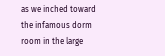as we inched toward the infamous dorm room in the large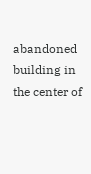abandoned building in the center of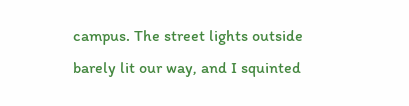campus. The street lights outside barely lit our way, and I squinted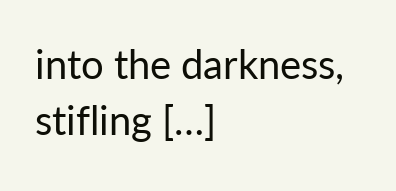into the darkness, stifling […]